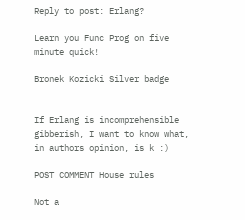Reply to post: Erlang?

Learn you Func Prog on five minute quick!

Bronek Kozicki Silver badge


If Erlang is incomprehensible gibberish, I want to know what, in authors opinion, is k :)

POST COMMENT House rules

Not a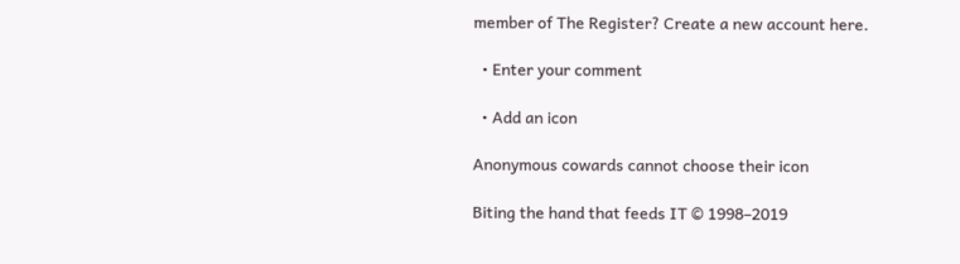member of The Register? Create a new account here.

  • Enter your comment

  • Add an icon

Anonymous cowards cannot choose their icon

Biting the hand that feeds IT © 1998–2019